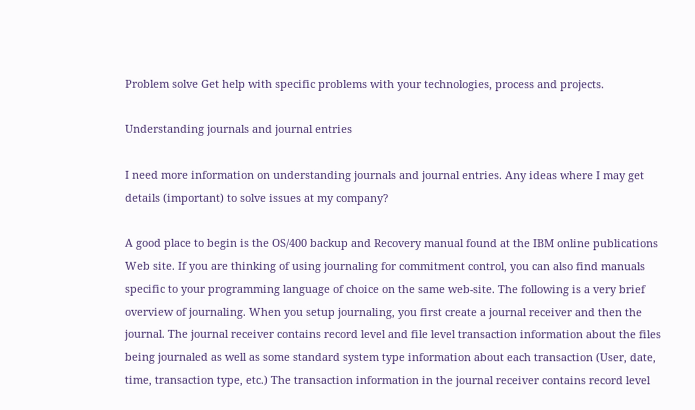Problem solve Get help with specific problems with your technologies, process and projects.

Understanding journals and journal entries

I need more information on understanding journals and journal entries. Any ideas where I may get details (important) to solve issues at my company?

A good place to begin is the OS/400 backup and Recovery manual found at the IBM online publications Web site. If you are thinking of using journaling for commitment control, you can also find manuals specific to your programming language of choice on the same web-site. The following is a very brief overview of journaling. When you setup journaling, you first create a journal receiver and then the journal. The journal receiver contains record level and file level transaction information about the files being journaled as well as some standard system type information about each transaction (User, date, time, transaction type, etc.) The transaction information in the journal receiver contains record level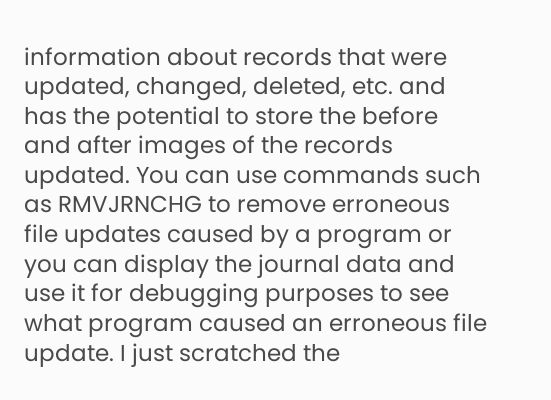information about records that were updated, changed, deleted, etc. and has the potential to store the before and after images of the records updated. You can use commands such as RMVJRNCHG to remove erroneous file updates caused by a program or you can display the journal data and use it for debugging purposes to see what program caused an erroneous file update. I just scratched the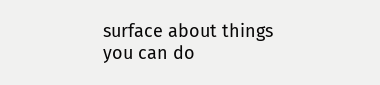surface about things you can do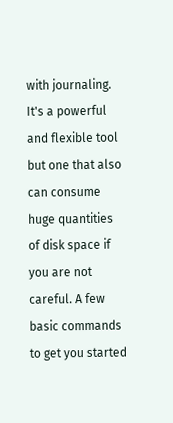with journaling. It's a powerful and flexible tool but one that also can consume huge quantities of disk space if you are not careful. A few basic commands to get you started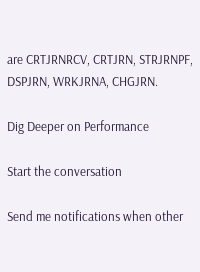are CRTJRNRCV, CRTJRN, STRJRNPF, DSPJRN, WRKJRNA, CHGJRN.

Dig Deeper on Performance

Start the conversation

Send me notifications when other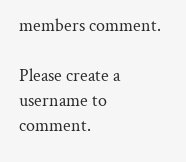members comment.

Please create a username to comment.